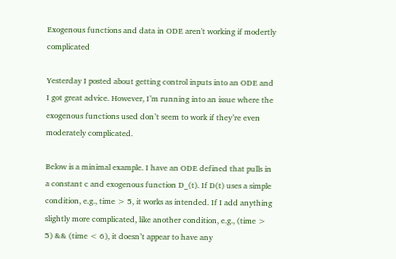Exogenous functions and data in ODE aren't working if modertly complicated

Yesterday I posted about getting control inputs into an ODE and I got great advice. However, I’m running into an issue where the exogenous functions used don’t seem to work if they’re even moderately complicated.

Below is a minimal example. I have an ODE defined that pulls in a constant c and exogenous function D_(t). If D(t) uses a simple condition, e.g., time > 5, it works as intended. If I add anything slightly more complicated, like another condition, e.g., (time > 5) && (time < 6), it doesn’t appear to have any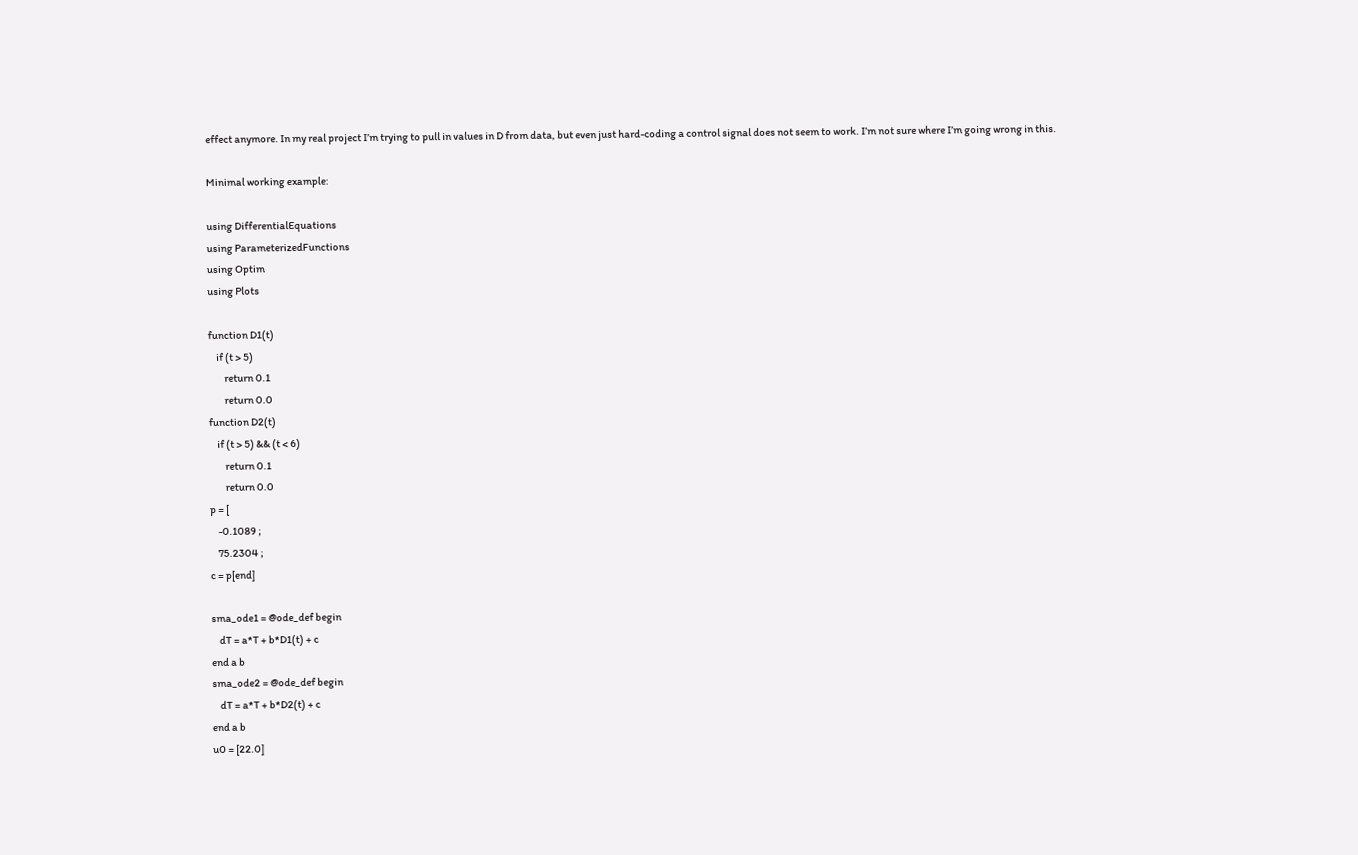effect anymore. In my real project I’m trying to pull in values in D from data, but even just hard-coding a control signal does not seem to work. I’m not sure where I’m going wrong in this.

Minimal working example:

using DifferentialEquations
using ParameterizedFunctions
using Optim
using Plots

function D1(t)
    if (t > 5)
        return 0.1
        return 0.0
function D2(t)
    if (t > 5) && (t < 6)
        return 0.1
        return 0.0
p = [
    -0.1089 ;
    75.2304 ;
c = p[end]

sma_ode1 = @ode_def begin
    dT = a*T + b*D1(t) + c
end a b
sma_ode2 = @ode_def begin
    dT = a*T + b*D2(t) + c
end a b
u0 = [22.0]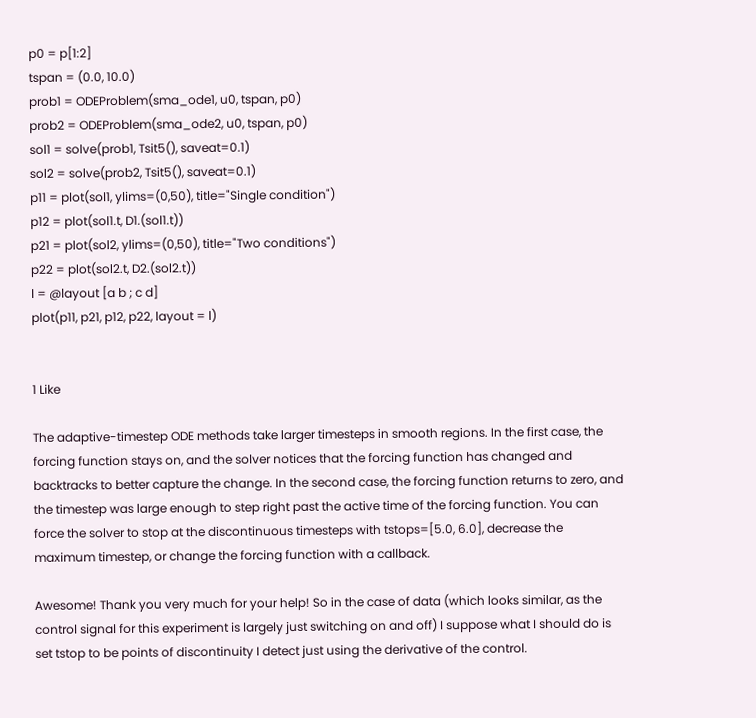p0 = p[1:2]
tspan = (0.0, 10.0)
prob1 = ODEProblem(sma_ode1, u0, tspan, p0)
prob2 = ODEProblem(sma_ode2, u0, tspan, p0)
sol1 = solve(prob1, Tsit5(), saveat=0.1)
sol2 = solve(prob2, Tsit5(), saveat=0.1)
p11 = plot(sol1, ylims=(0,50), title="Single condition")
p12 = plot(sol1.t, D1.(sol1.t))
p21 = plot(sol2, ylims=(0,50), title="Two conditions")
p22 = plot(sol2.t, D2.(sol2.t))
l = @layout [a b ; c d]
plot(p11, p21, p12, p22, layout = l)


1 Like

The adaptive-timestep ODE methods take larger timesteps in smooth regions. In the first case, the forcing function stays on, and the solver notices that the forcing function has changed and backtracks to better capture the change. In the second case, the forcing function returns to zero, and the timestep was large enough to step right past the active time of the forcing function. You can force the solver to stop at the discontinuous timesteps with tstops=[5.0, 6.0], decrease the maximum timestep, or change the forcing function with a callback.

Awesome! Thank you very much for your help! So in the case of data (which looks similar, as the control signal for this experiment is largely just switching on and off) I suppose what I should do is set tstop to be points of discontinuity I detect just using the derivative of the control.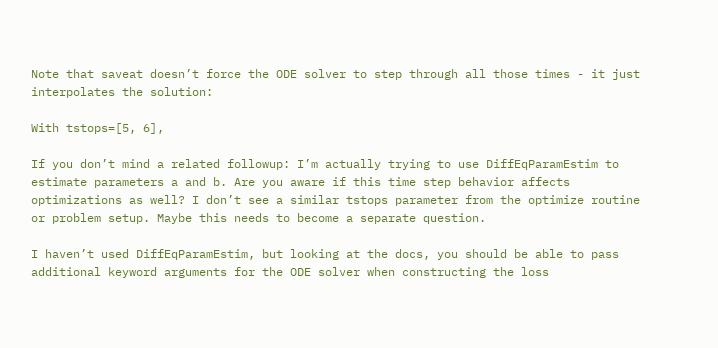Note that saveat doesn’t force the ODE solver to step through all those times - it just interpolates the solution:

With tstops=[5, 6],

If you don’t mind a related followup: I’m actually trying to use DiffEqParamEstim to estimate parameters a and b. Are you aware if this time step behavior affects optimizations as well? I don’t see a similar tstops parameter from the optimize routine or problem setup. Maybe this needs to become a separate question.

I haven’t used DiffEqParamEstim, but looking at the docs, you should be able to pass additional keyword arguments for the ODE solver when constructing the loss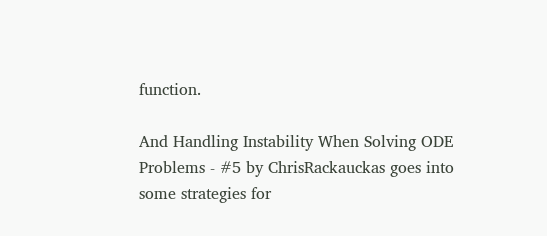function.

And Handling Instability When Solving ODE Problems - #5 by ChrisRackauckas goes into some strategies for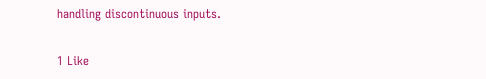handling discontinuous inputs.

1 Like